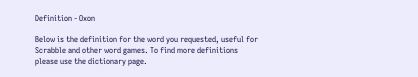Definition - Oxon

Below is the definition for the word you requested, useful for Scrabble and other word games. To find more definitions please use the dictionary page.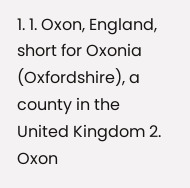1. 1. Oxon, England, short for Oxonia (Oxfordshire), a county in the United Kingdom 2. Oxon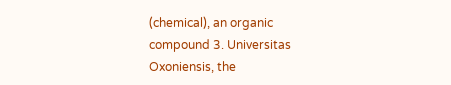(chemical), an organic compound 3. Universitas Oxoniensis, the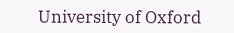University of Oxford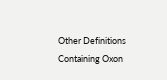Other Definitions Containing Oxon